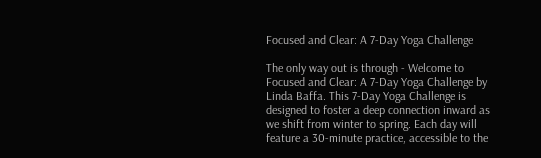Focused and Clear: A 7-Day Yoga Challenge

The only way out is through - Welcome to Focused and Clear: A 7-Day Yoga Challenge by Linda Baffa. This 7-Day Yoga Challenge is designed to foster a deep connection inward as we shift from winter to spring. Each day will feature a 30-minute practice, accessible to the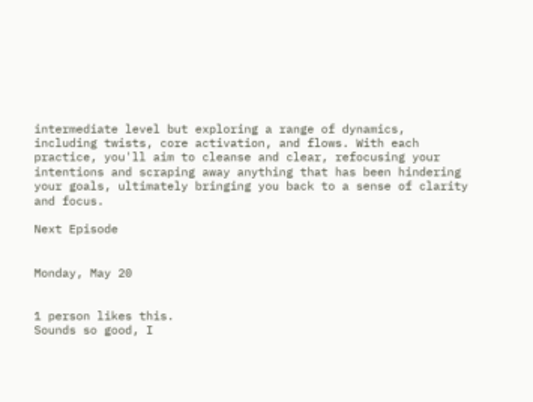intermediate level but exploring a range of dynamics, including twists, core activation, and flows. With each practice, you'll aim to cleanse and clear, refocusing your intentions and scraping away anything that has been hindering your goals, ultimately bringing you back to a sense of clarity and focus.

Next Episode


Monday, May 20


1 person likes this.
Sounds so good, I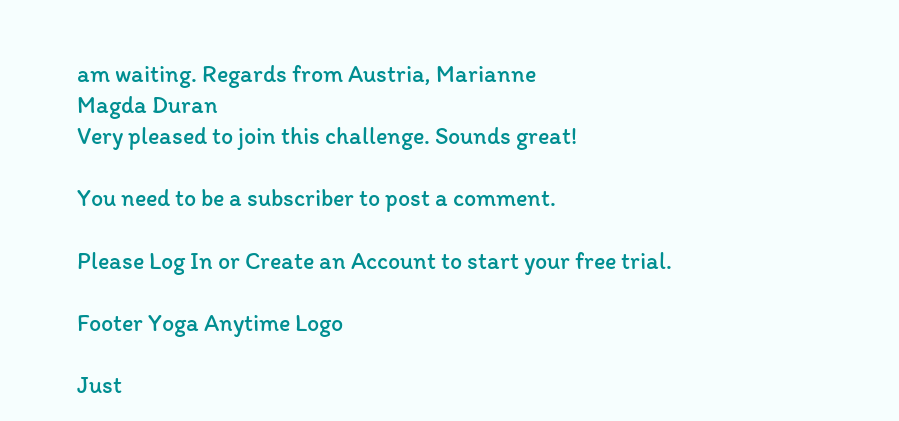am waiting. Regards from Austria, Marianne
Magda Duran
Very pleased to join this challenge. Sounds great!

You need to be a subscriber to post a comment.

Please Log In or Create an Account to start your free trial.

Footer Yoga Anytime Logo

Just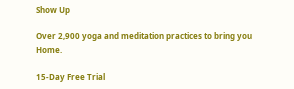Show Up

Over 2,900 yoga and meditation practices to bring you Home.

15-Day Free Trial